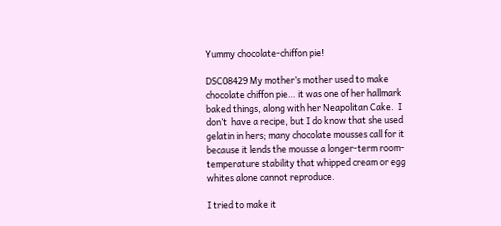Yummy chocolate-chiffon pie!

DSC08429 My mother’s mother used to make chocolate chiffon pie… it was one of her hallmark baked things, along with her Neapolitan Cake.  I don’t  have a recipe, but I do know that she used gelatin in hers; many chocolate mousses call for it because it lends the mousse a longer-term room-temperature stability that whipped cream or egg whites alone cannot reproduce.

I tried to make it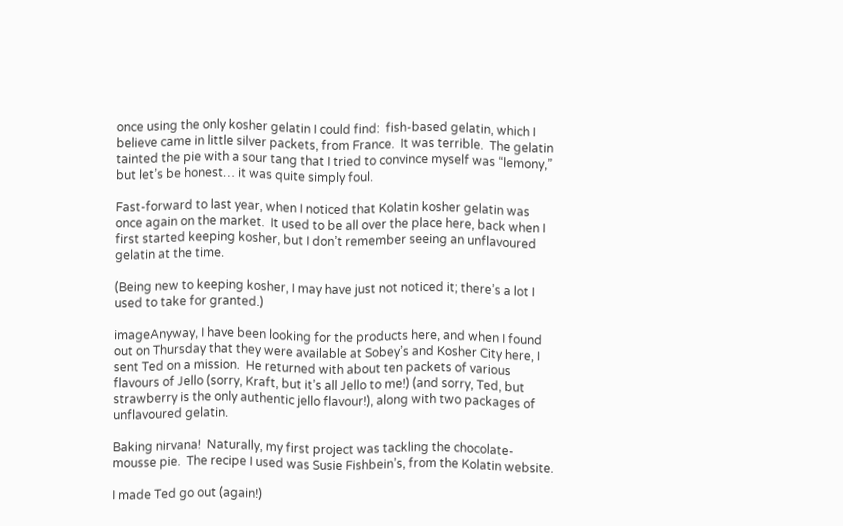once using the only kosher gelatin I could find:  fish-based gelatin, which I believe came in little silver packets, from France.  It was terrible.  The gelatin tainted the pie with a sour tang that I tried to convince myself was “lemony,” but let’s be honest… it was quite simply foul.

Fast-forward to last year, when I noticed that Kolatin kosher gelatin was once again on the market.  It used to be all over the place here, back when I first started keeping kosher, but I don’t remember seeing an unflavoured gelatin at the time.

(Being new to keeping kosher, I may have just not noticed it; there’s a lot I used to take for granted.)

imageAnyway, I have been looking for the products here, and when I found out on Thursday that they were available at Sobey’s and Kosher City here, I sent Ted on a mission.  He returned with about ten packets of various flavours of Jello (sorry, Kraft, but it’s all Jello to me!) (and sorry, Ted, but strawberry is the only authentic jello flavour!), along with two packages of unflavoured gelatin.

Baking nirvana!  Naturally, my first project was tackling the chocolate-mousse pie.  The recipe I used was Susie Fishbein’s, from the Kolatin website.

I made Ted go out (again!)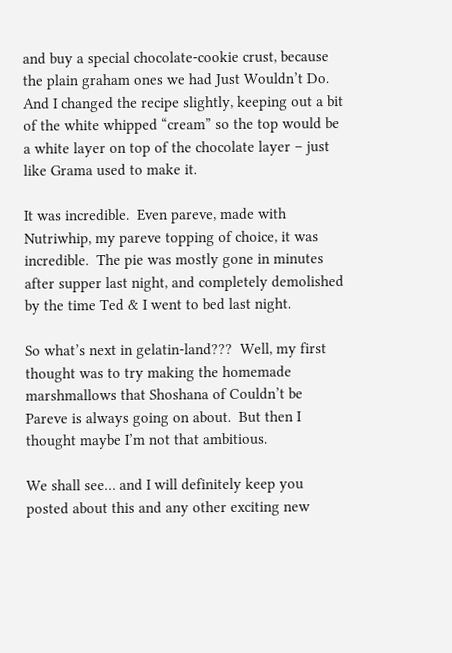and buy a special chocolate-cookie crust, because the plain graham ones we had Just Wouldn’t Do.  And I changed the recipe slightly, keeping out a bit of the white whipped “cream” so the top would be a white layer on top of the chocolate layer – just like Grama used to make it.

It was incredible.  Even pareve, made with Nutriwhip, my pareve topping of choice, it was incredible.  The pie was mostly gone in minutes after supper last night, and completely demolished by the time Ted & I went to bed last night.

So what’s next in gelatin-land???  Well, my first thought was to try making the homemade marshmallows that Shoshana of Couldn’t be Pareve is always going on about.  But then I thought maybe I’m not that ambitious.

We shall see… and I will definitely keep you posted about this and any other exciting new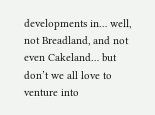developments in… well, not Breadland, and not even Cakeland… but don’t we all love to venture into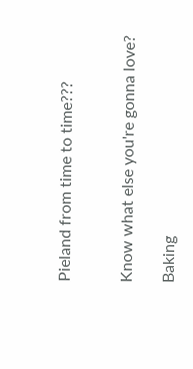Pieland from time to time???


Know what else you're gonna love?

Baking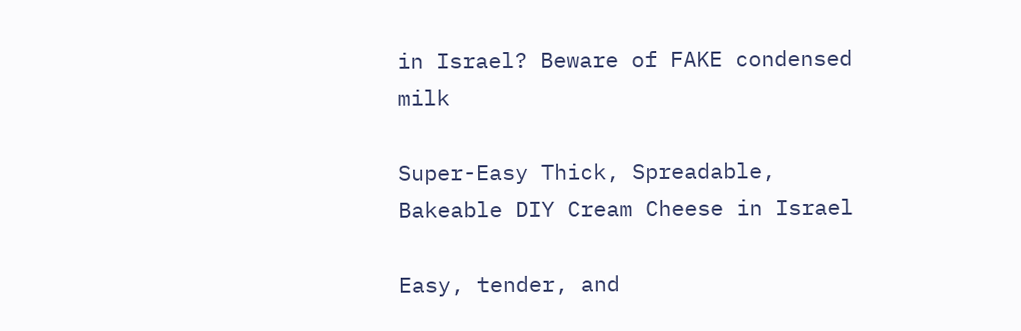in Israel? Beware of FAKE condensed milk

Super-Easy Thick, Spreadable, Bakeable DIY Cream Cheese in Israel

Easy, tender, and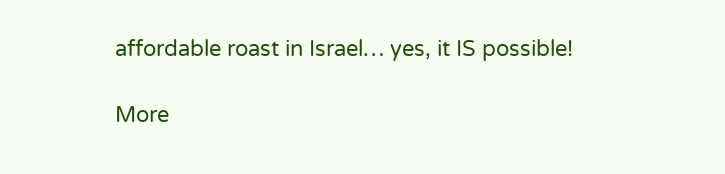affordable roast in Israel… yes, it IS possible!

More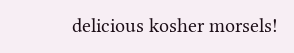delicious kosher morsels!